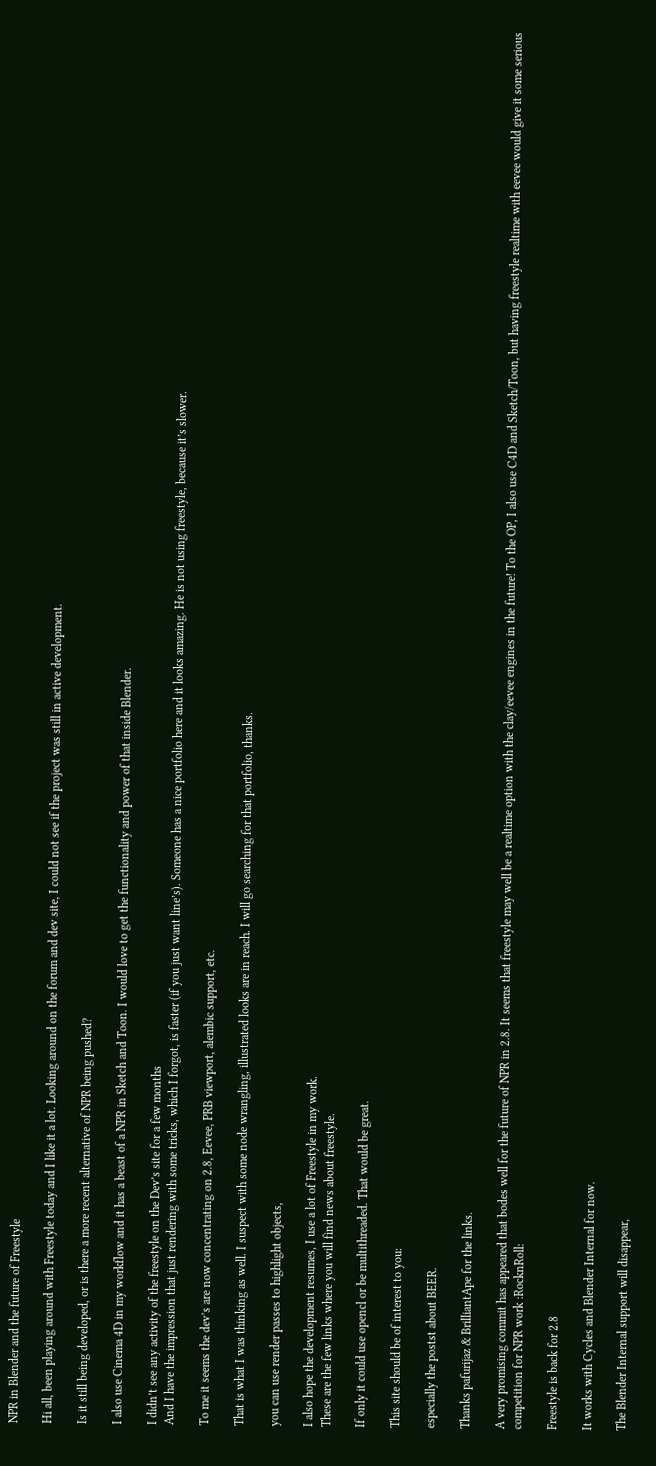NPR in Blender and the future of Freestyle

Hi all, been playing around with Freestyle today and I like it a lot. Looking around on the forum and dev site, I could not see if the project was still in active development.

Is it still being developed, or is there a more recent alternative of NPR being pushed?

I also use Cinema 4D in my workflow and it has a beast of a NPR in Sketch and Toon. I would love to get the functionality and power of that inside Blender.

I didn’t see any activity of the freestyle on the Dev’s site for a few months
And I have the impression that just rendering with some tricks, which I forgot, is faster (if you just want line’s). Someone has a nice portfolio here and it looks amazing. He is not using freestyle, because it’s slower.

To me it seems the dev’s are now concentrating on 2.8, Eevee, PRB viewport, alembic support, etc.

That is what I was thinking as well. I suspect with some node wrangling, illustrated looks are in reach. I will go searching for that portfolio, thanks.

you can use render passes to highlight objects,

I also hope the development resumes, I use a lot of Freestyle in my work.
These are the few links where you will find news about freestyle.

If only it could use opencl or be multithreaded. That would be great.

This site should be of interest to you:

especially the postst about BEER.

Thanks pafurijaz & BrilliantApe for the links.

A very promising commit has appeared that bodes well for the future of NPR in 2.8. It seems that freestyle may well be a realtime option with the clay/eevee engines in the future! To the OP, I also use C4D and Sketch/Toon, but having freestyle realtime with eevee would give it some serious competition for NPR work :RocknRoll:

Freestyle is back for 2.8

It works with Cycles and Blender Internal for now.

The Blender Internal support will disappear,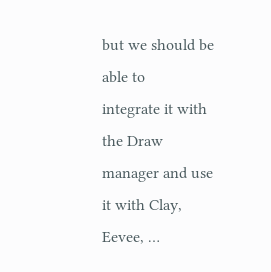but we should be able to
integrate it with the Draw manager and use it with Clay, Eevee, …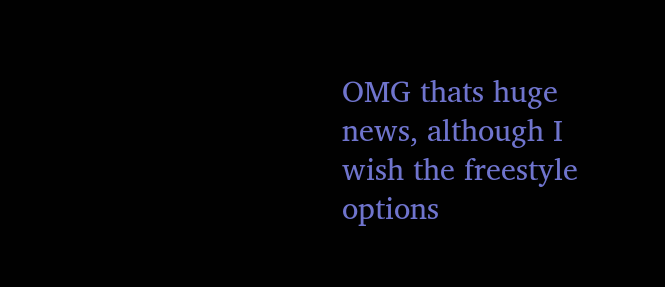OMG thats huge news, although I wish the freestyle options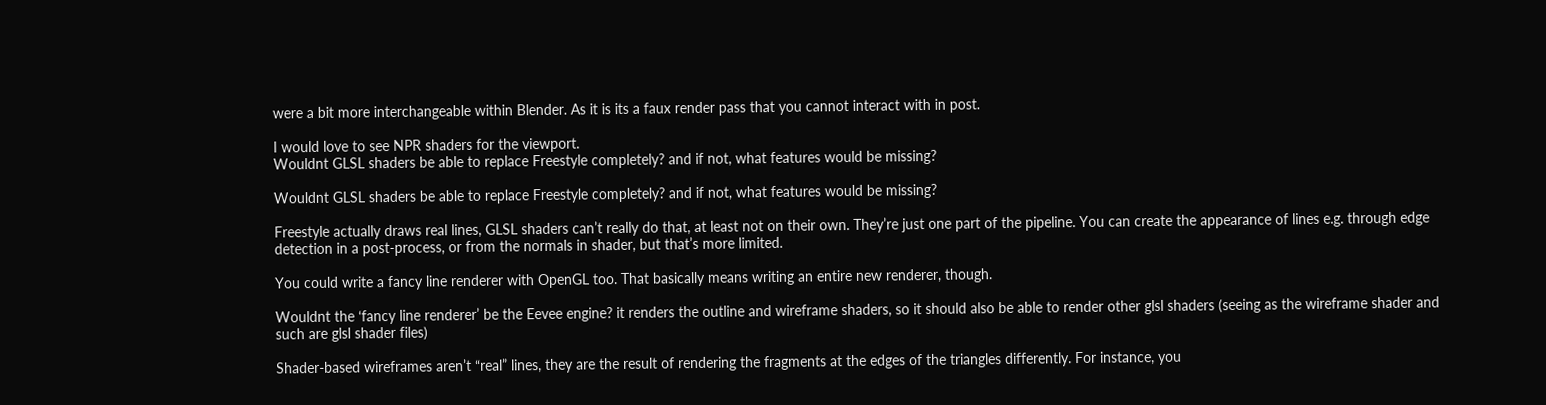were a bit more interchangeable within Blender. As it is its a faux render pass that you cannot interact with in post.

I would love to see NPR shaders for the viewport.
Wouldnt GLSL shaders be able to replace Freestyle completely? and if not, what features would be missing?

Wouldnt GLSL shaders be able to replace Freestyle completely? and if not, what features would be missing?

Freestyle actually draws real lines, GLSL shaders can’t really do that, at least not on their own. They’re just one part of the pipeline. You can create the appearance of lines e.g. through edge detection in a post-process, or from the normals in shader, but that’s more limited.

You could write a fancy line renderer with OpenGL too. That basically means writing an entire new renderer, though.

Wouldnt the ‘fancy line renderer’ be the Eevee engine? it renders the outline and wireframe shaders, so it should also be able to render other glsl shaders (seeing as the wireframe shader and such are glsl shader files)

Shader-based wireframes aren’t “real” lines, they are the result of rendering the fragments at the edges of the triangles differently. For instance, you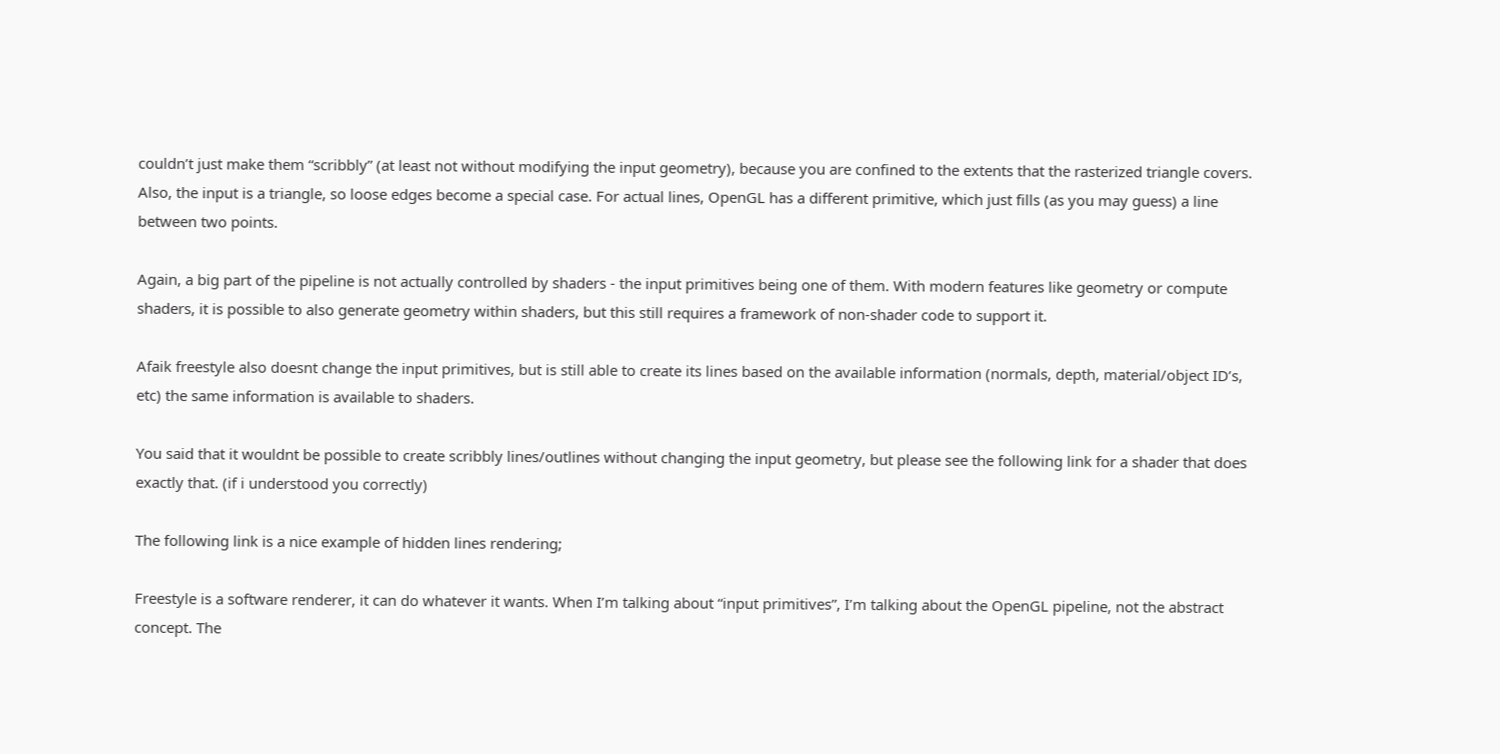couldn’t just make them “scribbly” (at least not without modifying the input geometry), because you are confined to the extents that the rasterized triangle covers. Also, the input is a triangle, so loose edges become a special case. For actual lines, OpenGL has a different primitive, which just fills (as you may guess) a line between two points.

Again, a big part of the pipeline is not actually controlled by shaders - the input primitives being one of them. With modern features like geometry or compute shaders, it is possible to also generate geometry within shaders, but this still requires a framework of non-shader code to support it.

Afaik freestyle also doesnt change the input primitives, but is still able to create its lines based on the available information (normals, depth, material/object ID’s, etc) the same information is available to shaders.

You said that it wouldnt be possible to create scribbly lines/outlines without changing the input geometry, but please see the following link for a shader that does exactly that. (if i understood you correctly)

The following link is a nice example of hidden lines rendering;

Freestyle is a software renderer, it can do whatever it wants. When I’m talking about “input primitives”, I’m talking about the OpenGL pipeline, not the abstract concept. The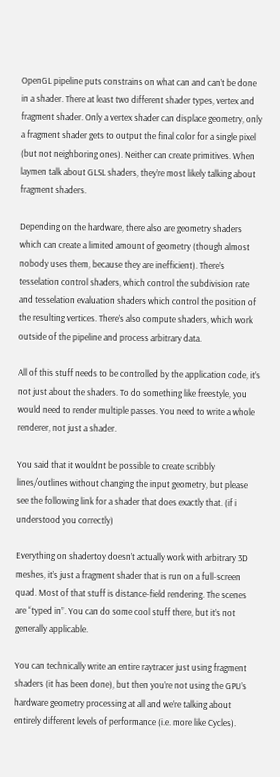OpenGL pipeline puts constrains on what can and can’t be done in a shader. There at least two different shader types, vertex and fragment shader. Only a vertex shader can displace geometry, only a fragment shader gets to output the final color for a single pixel (but not neighboring ones). Neither can create primitives. When laymen talk about GLSL shaders, they’re most likely talking about fragment shaders.

Depending on the hardware, there also are geometry shaders which can create a limited amount of geometry (though almost nobody uses them, because they are inefficient). There’s tesselation control shaders, which control the subdivision rate and tesselation evaluation shaders which control the position of the resulting vertices. There’s also compute shaders, which work outside of the pipeline and process arbitrary data.

All of this stuff needs to be controlled by the application code, it’s not just about the shaders. To do something like freestyle, you would need to render multiple passes. You need to write a whole renderer, not just a shader.

You said that it wouldnt be possible to create scribbly lines/outlines without changing the input geometry, but please see the following link for a shader that does exactly that. (if i understood you correctly)

Everything on shadertoy doesn’t actually work with arbitrary 3D meshes, it’s just a fragment shader that is run on a full-screen quad. Most of that stuff is distance-field rendering. The scenes are “typed in”. You can do some cool stuff there, but it’s not generally applicable.

You can technically write an entire raytracer just using fragment shaders (it has been done), but then you’re not using the GPU’s hardware geometry processing at all and we’re talking about entirely different levels of performance (i.e. more like Cycles).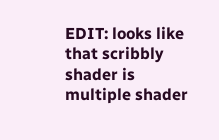EDIT: looks like that scribbly shader is multiple shader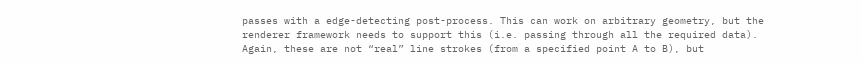passes with a edge-detecting post-process. This can work on arbitrary geometry, but the renderer framework needs to support this (i.e. passing through all the required data). Again, these are not “real” line strokes (from a specified point A to B), but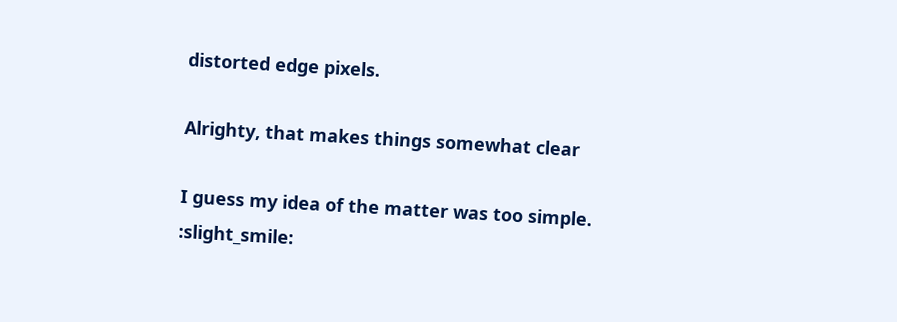distorted edge pixels.

Alrighty, that makes things somewhat clear

I guess my idea of the matter was too simple. :slight_smile: